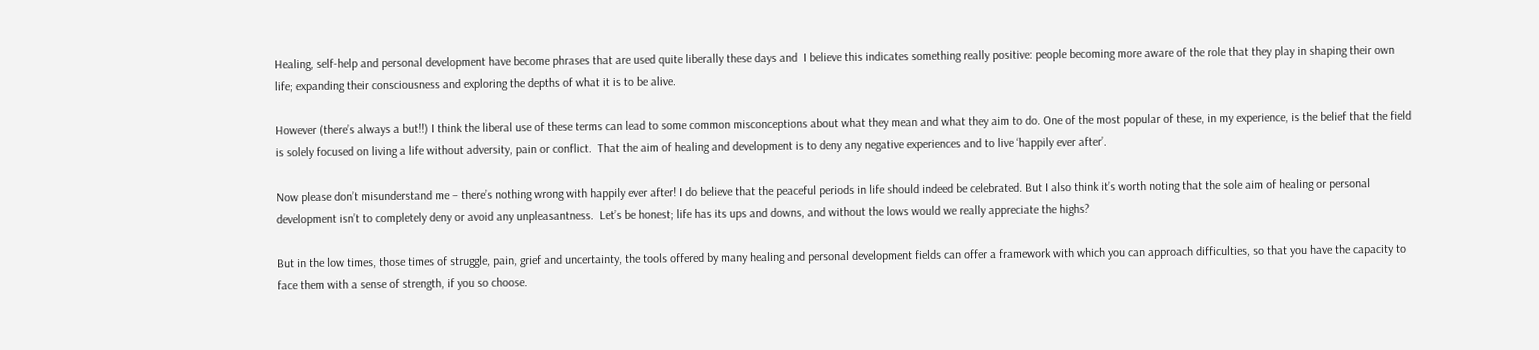Healing, self-help and personal development have become phrases that are used quite liberally these days and  I believe this indicates something really positive: people becoming more aware of the role that they play in shaping their own life; expanding their consciousness and exploring the depths of what it is to be alive.

However (there’s always a but!!) I think the liberal use of these terms can lead to some common misconceptions about what they mean and what they aim to do. One of the most popular of these, in my experience, is the belief that the field is solely focused on living a life without adversity, pain or conflict.  That the aim of healing and development is to deny any negative experiences and to live ‘happily ever after’.

Now please don’t misunderstand me – there’s nothing wrong with happily ever after! I do believe that the peaceful periods in life should indeed be celebrated. But I also think it’s worth noting that the sole aim of healing or personal development isn’t to completely deny or avoid any unpleasantness.  Let’s be honest; life has its ups and downs, and without the lows would we really appreciate the highs?

But in the low times, those times of struggle, pain, grief and uncertainty, the tools offered by many healing and personal development fields can offer a framework with which you can approach difficulties, so that you have the capacity to face them with a sense of strength, if you so choose.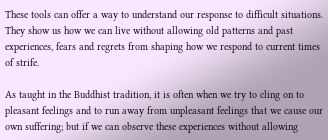These tools can offer a way to understand our response to difficult situations.  They show us how we can live without allowing old patterns and past experiences, fears and regrets from shaping how we respond to current times of strife.

As taught in the Buddhist tradition, it is often when we try to cling on to pleasant feelings and to run away from unpleasant feelings that we cause our own suffering; but if we can observe these experiences without allowing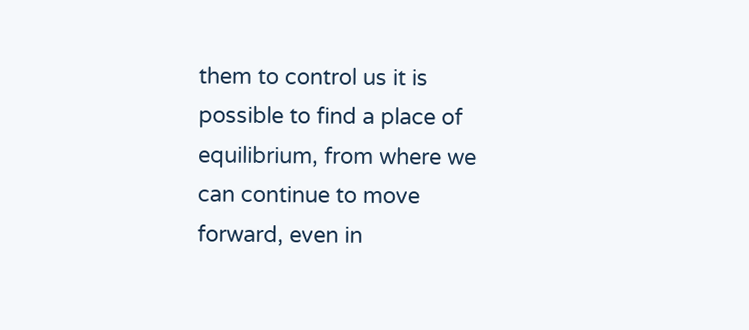them to control us it is possible to find a place of   equilibrium, from where we can continue to move forward, even in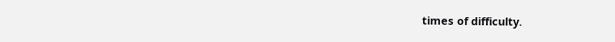times of difficulty.